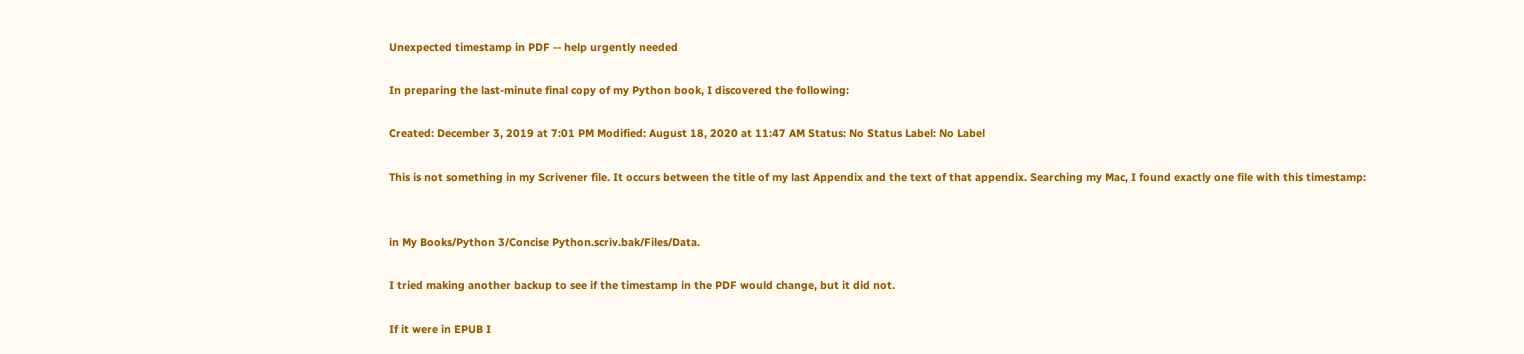Unexpected timestamp in PDF -- help urgently needed

In preparing the last-minute final copy of my Python book, I discovered the following:

Created: December 3, 2019 at 7:01 PM Modified: August 18, 2020 at 11:47 AM Status: No Status Label: No Label

This is not something in my Scrivener file. It occurs between the title of my last Appendix and the text of that appendix. Searching my Mac, I found exactly one file with this timestamp:


in My Books/Python 3/Concise Python.scriv.bak/Files/Data.

I tried making another backup to see if the timestamp in the PDF would change, but it did not.

If it were in EPUB I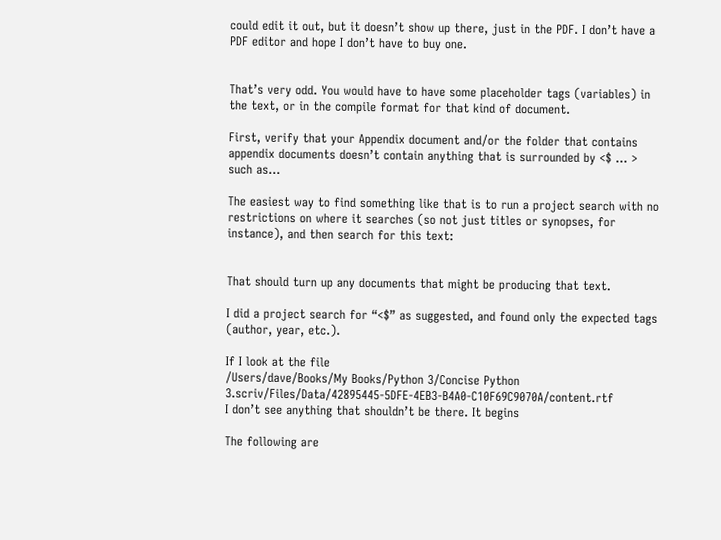could edit it out, but it doesn’t show up there, just in the PDF. I don’t have a PDF editor and hope I don’t have to buy one.


That’s very odd. You would have to have some placeholder tags (variables) in the text, or in the compile format for that kind of document.

First, verify that your Appendix document and/or the folder that contains appendix documents doesn’t contain anything that is surrounded by <$ … > such as…

The easiest way to find something like that is to run a project search with no restrictions on where it searches (so not just titles or synopses, for instance), and then search for this text:


That should turn up any documents that might be producing that text.

I did a project search for “<$” as suggested, and found only the expected tags (author, year, etc.).

If I look at the file
/Users/dave/Books/My Books/Python 3/Concise Python 3.scriv/Files/Data/42895445-5DFE-4EB3-B4A0-C10F69C9070A/content.rtf
I don’t see anything that shouldn’t be there. It begins

The following are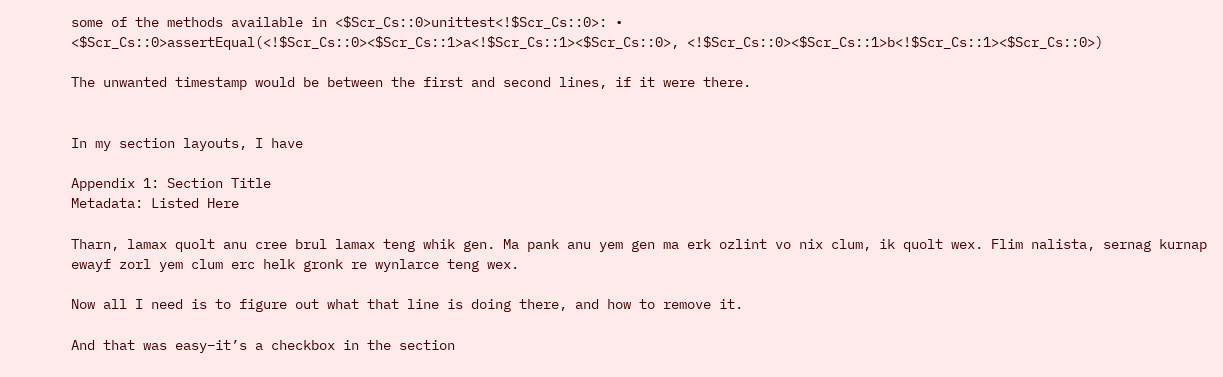some of the methods available in <$Scr_Cs::0>unittest<!$Scr_Cs::0>: • <$Scr_Cs::0>assertEqual(<!$Scr_Cs::0><$Scr_Cs::1>a<!$Scr_Cs::1><$Scr_Cs::0>, <!$Scr_Cs::0><$Scr_Cs::1>b<!$Scr_Cs::1><$Scr_Cs::0>)

The unwanted timestamp would be between the first and second lines, if it were there.


In my section layouts, I have

Appendix 1: Section Title
Metadata: Listed Here

Tharn, lamax quolt anu cree brul lamax teng whik gen. Ma pank anu yem gen ma erk ozlint vo nix clum, ik quolt wex. Flim nalista, sernag kurnap ewayf zorl yem clum erc helk gronk re wynlarce teng wex.

Now all I need is to figure out what that line is doing there, and how to remove it.

And that was easy–it’s a checkbox in the section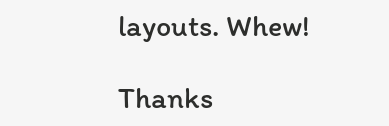layouts. Whew!

Thanks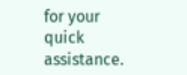for your quick assistance.